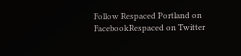Follow Respaced Portland on FacebookRespaced on Twitter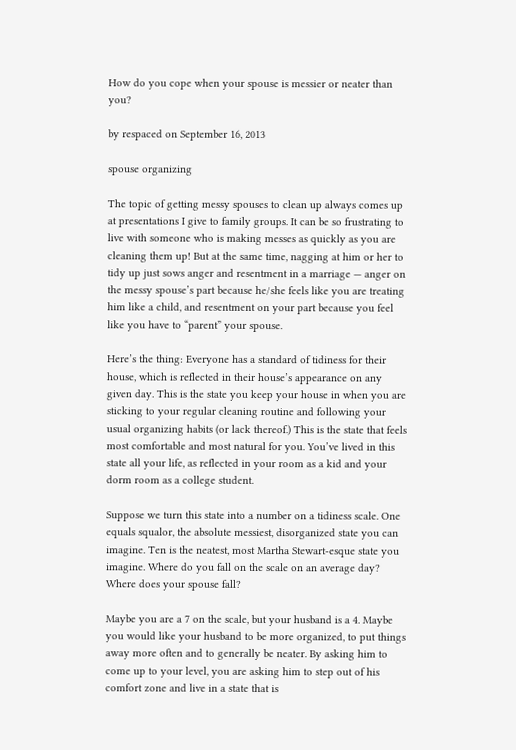How do you cope when your spouse is messier or neater than you?

by respaced on September 16, 2013

spouse organizing

The topic of getting messy spouses to clean up always comes up at presentations I give to family groups. It can be so frustrating to live with someone who is making messes as quickly as you are cleaning them up! But at the same time, nagging at him or her to tidy up just sows anger and resentment in a marriage — anger on the messy spouse’s part because he/she feels like you are treating him like a child, and resentment on your part because you feel like you have to “parent” your spouse.

Here’s the thing: Everyone has a standard of tidiness for their house, which is reflected in their house’s appearance on any given day. This is the state you keep your house in when you are sticking to your regular cleaning routine and following your usual organizing habits (or lack thereof.) This is the state that feels most comfortable and most natural for you. You’ve lived in this state all your life, as reflected in your room as a kid and your dorm room as a college student.

Suppose we turn this state into a number on a tidiness scale. One equals squalor, the absolute messiest, disorganized state you can imagine. Ten is the neatest, most Martha Stewart-esque state you imagine. Where do you fall on the scale on an average day? Where does your spouse fall?

Maybe you are a 7 on the scale, but your husband is a 4. Maybe you would like your husband to be more organized, to put things away more often and to generally be neater. By asking him to come up to your level, you are asking him to step out of his comfort zone and live in a state that is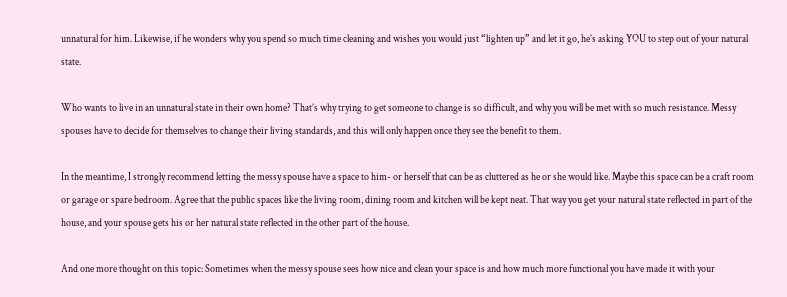unnatural for him. Likewise, if he wonders why you spend so much time cleaning and wishes you would just “lighten up” and let it go, he’s asking YOU to step out of your natural state.

Who wants to live in an unnatural state in their own home? That’s why trying to get someone to change is so difficult, and why you will be met with so much resistance. Messy spouses have to decide for themselves to change their living standards, and this will only happen once they see the benefit to them.

In the meantime, I strongly recommend letting the messy spouse have a space to him- or herself that can be as cluttered as he or she would like. Maybe this space can be a craft room or garage or spare bedroom. Agree that the public spaces like the living room, dining room and kitchen will be kept neat. That way you get your natural state reflected in part of the house, and your spouse gets his or her natural state reflected in the other part of the house.

And one more thought on this topic: Sometimes when the messy spouse sees how nice and clean your space is and how much more functional you have made it with your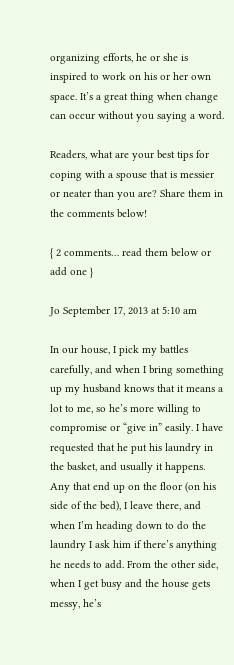organizing efforts, he or she is inspired to work on his or her own space. It’s a great thing when change can occur without you saying a word.

Readers, what are your best tips for coping with a spouse that is messier or neater than you are? Share them in the comments below!

{ 2 comments… read them below or add one }

Jo September 17, 2013 at 5:10 am

In our house, I pick my battles carefully, and when I bring something up my husband knows that it means a lot to me, so he’s more willing to compromise or “give in” easily. I have requested that he put his laundry in the basket, and usually it happens. Any that end up on the floor (on his side of the bed), I leave there, and when I’m heading down to do the laundry I ask him if there’s anything he needs to add. From the other side, when I get busy and the house gets messy, he’s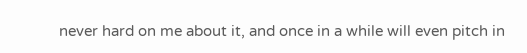never hard on me about it, and once in a while will even pitch in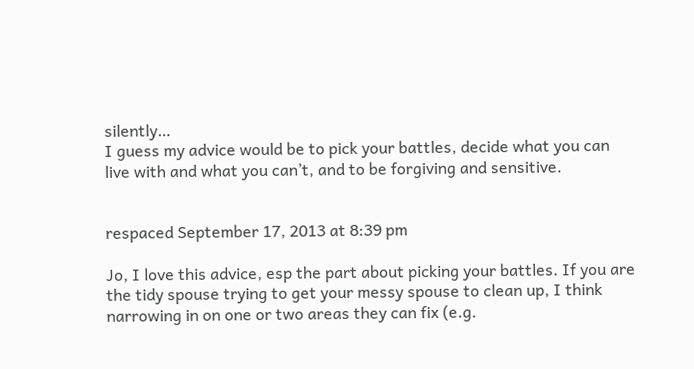silently…
I guess my advice would be to pick your battles, decide what you can live with and what you can’t, and to be forgiving and sensitive.


respaced September 17, 2013 at 8:39 pm

Jo, I love this advice, esp the part about picking your battles. If you are the tidy spouse trying to get your messy spouse to clean up, I think narrowing in on one or two areas they can fix (e.g.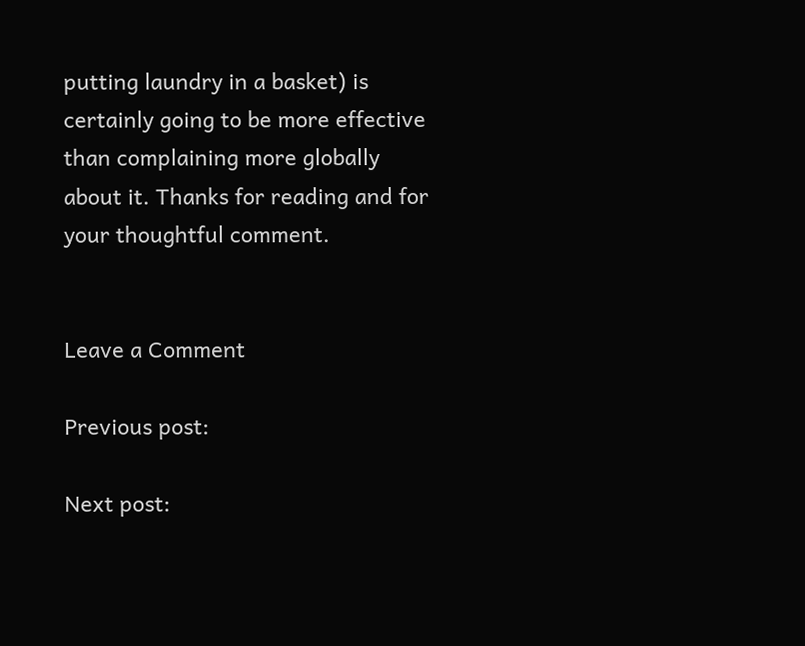putting laundry in a basket) is certainly going to be more effective than complaining more globally about it. Thanks for reading and for your thoughtful comment.


Leave a Comment

Previous post:

Next post: